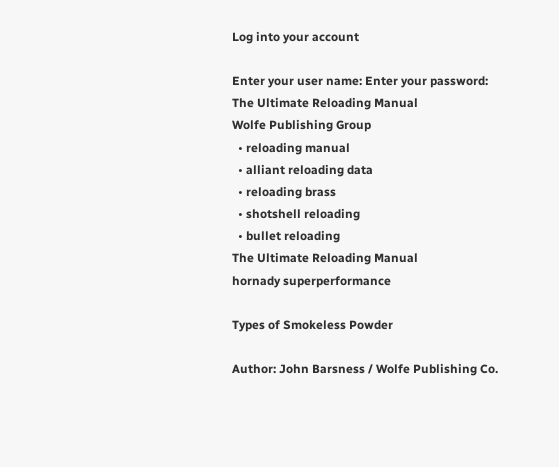Log into your account

Enter your user name: Enter your password:
The Ultimate Reloading Manual
Wolfe Publishing Group
  • reloading manual
  • alliant reloading data
  • reloading brass
  • shotshell reloading
  • bullet reloading
The Ultimate Reloading Manual
hornady superperformance

Types of Smokeless Powder

Author: John Barsness / Wolfe Publishing Co.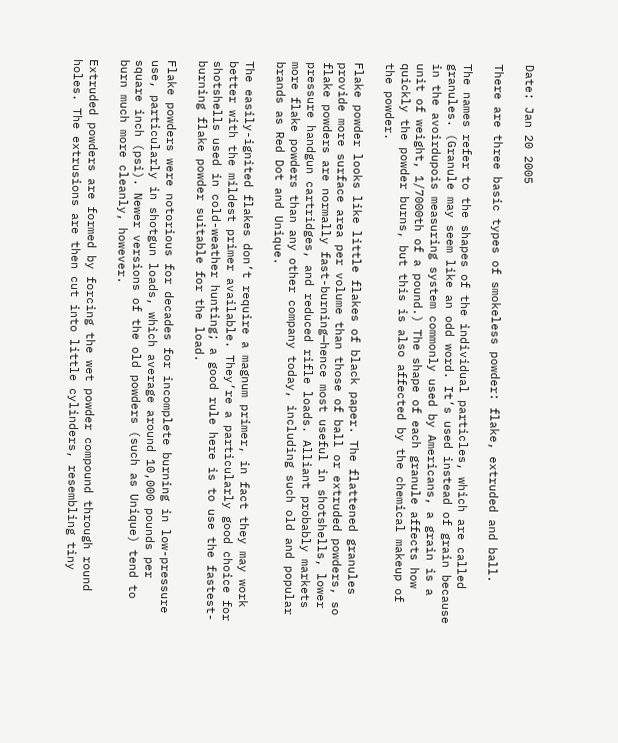Date: Jan 20 2005

There are three basic types of smokeless powder: flake, extruded and ball.

The names refer to the shapes of the individual particles, which are called granules. (Granule may seem like an odd word. It’s used instead of grain because in the avoirdupois measuring system commonly used by Americans, a grain is a unit of weight, 1/7000th of a pound.) The shape of each granule affects how quickly the powder burns, but this is also affected by the chemical makeup of the powder.

Flake powder looks like little flakes of black paper. The flattened granules provide more surface area per volume than those of ball or extruded powders, so flake powders are normally fast-burning—hence most useful in shotshells, lower pressure handgun cartridges, and reduced rifle loads. Alliant probably markets more flake powders than any other company today, including such old and popular brands as Red Dot and Unique.

The easily-ignited flakes don’t require a magnum primer, in fact they may work better with the mildest primer available. They’re a particularly good choice for shotshells used in cold-weather hunting; a good rule here is to use the fastest-burning flake powder suitable for the load.

Flake powders were notorious for decades for incomplete burning in low-pressure use, particularly in shotgun loads, which average around 10,000 pounds per square inch (psi). Newer versions of the old powders (such as Unique) tend to burn much more cleanly, however.

Extruded powders are formed by forcing the wet powder compound through round holes. The extrusions are then cut into little cylinders, resembling tiny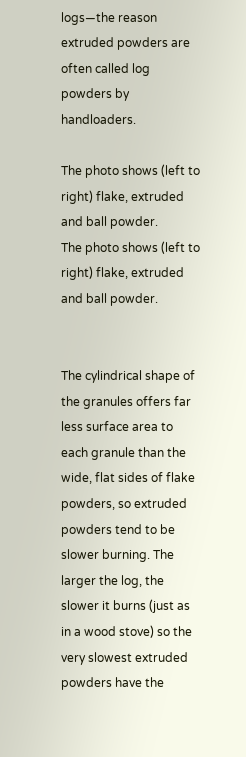logs—the reason extruded powders are often called log powders by handloaders.

The photo shows (left to right) flake, extruded and ball powder.
The photo shows (left to right) flake, extruded and ball powder.


The cylindrical shape of the granules offers far less surface area to each granule than the wide, flat sides of flake powders, so extruded powders tend to be slower burning. The larger the log, the slower it burns (just as in a wood stove) so the very slowest extruded powders have the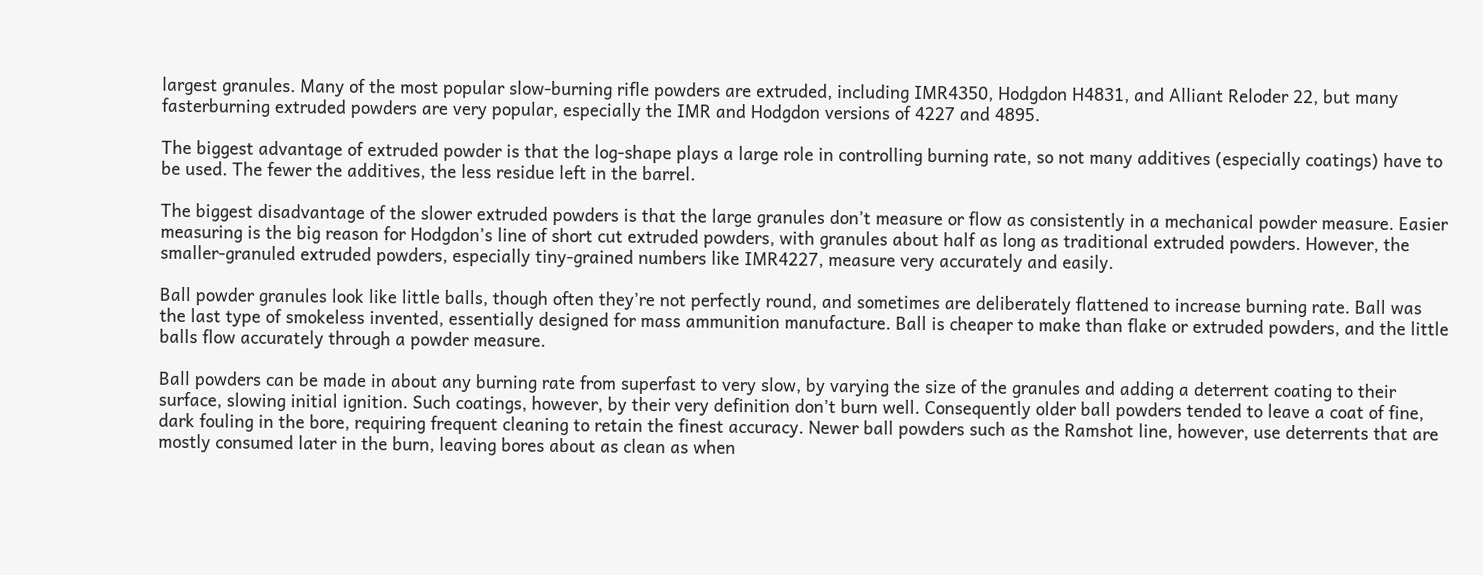largest granules. Many of the most popular slow-burning rifle powders are extruded, including IMR4350, Hodgdon H4831, and Alliant Reloder 22, but many fasterburning extruded powders are very popular, especially the IMR and Hodgdon versions of 4227 and 4895.

The biggest advantage of extruded powder is that the log-shape plays a large role in controlling burning rate, so not many additives (especially coatings) have to be used. The fewer the additives, the less residue left in the barrel.

The biggest disadvantage of the slower extruded powders is that the large granules don’t measure or flow as consistently in a mechanical powder measure. Easier measuring is the big reason for Hodgdon’s line of short cut extruded powders, with granules about half as long as traditional extruded powders. However, the smaller-granuled extruded powders, especially tiny-grained numbers like IMR4227, measure very accurately and easily.

Ball powder granules look like little balls, though often they’re not perfectly round, and sometimes are deliberately flattened to increase burning rate. Ball was the last type of smokeless invented, essentially designed for mass ammunition manufacture. Ball is cheaper to make than flake or extruded powders, and the little balls flow accurately through a powder measure.

Ball powders can be made in about any burning rate from superfast to very slow, by varying the size of the granules and adding a deterrent coating to their surface, slowing initial ignition. Such coatings, however, by their very definition don’t burn well. Consequently older ball powders tended to leave a coat of fine, dark fouling in the bore, requiring frequent cleaning to retain the finest accuracy. Newer ball powders such as the Ramshot line, however, use deterrents that are mostly consumed later in the burn, leaving bores about as clean as when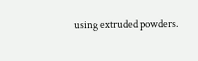using extruded powders.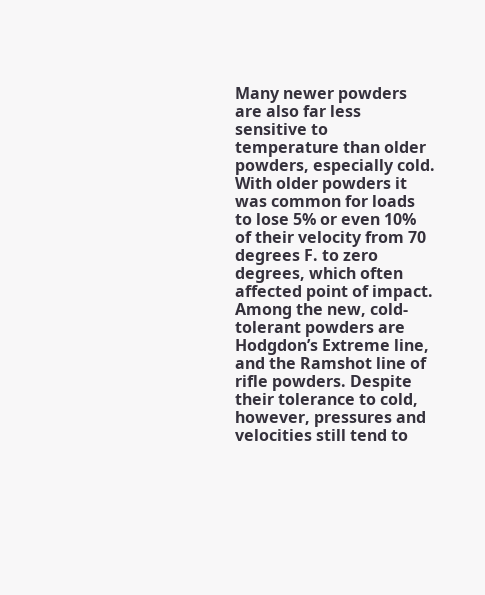Many newer powders are also far less sensitive to temperature than older powders, especially cold. With older powders it was common for loads to lose 5% or even 10% of their velocity from 70 degrees F. to zero degrees, which often affected point of impact. Among the new, cold-tolerant powders are Hodgdon’s Extreme line, and the Ramshot line of rifle powders. Despite their tolerance to cold, however, pressures and velocities still tend to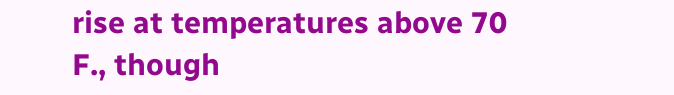rise at temperatures above 70 F., though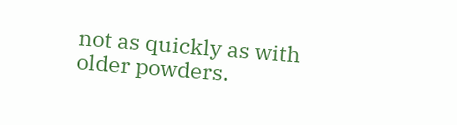not as quickly as with older powders.